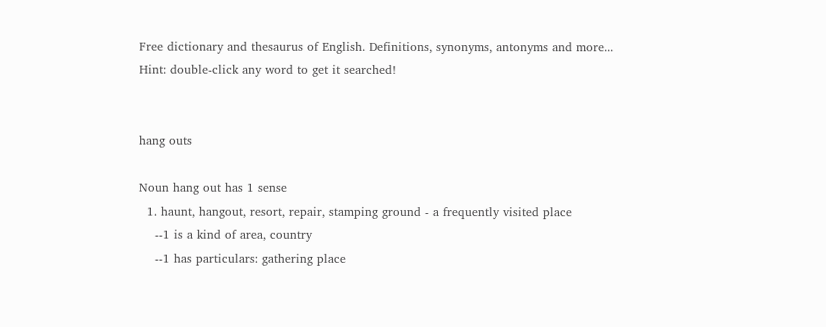Free dictionary and thesaurus of English. Definitions, synonyms, antonyms and more...
Hint: double-click any word to get it searched!


hang outs

Noun hang out has 1 sense
  1. haunt, hangout, resort, repair, stamping ground - a frequently visited place
    --1 is a kind of area, country
    --1 has particulars: gathering place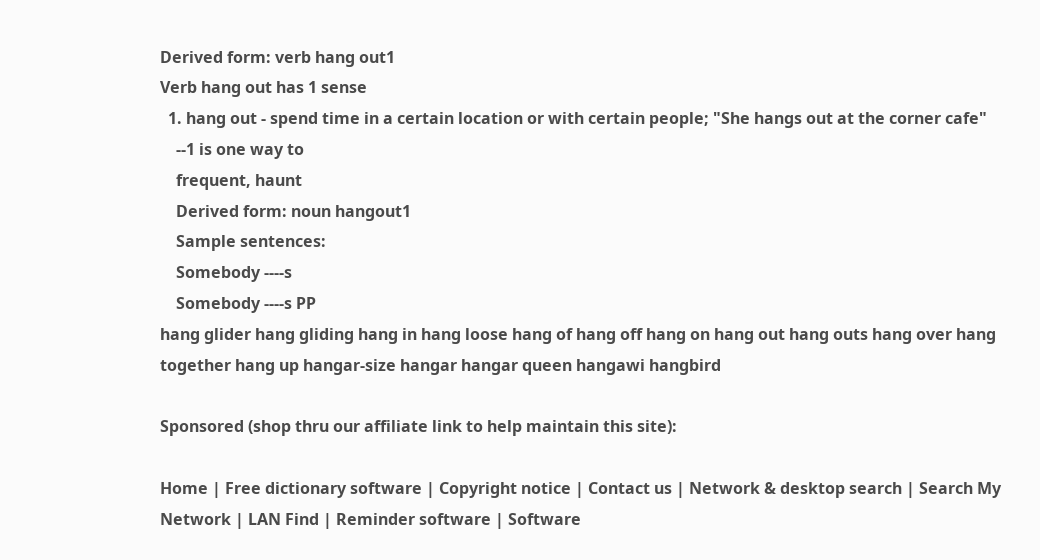Derived form: verb hang out1
Verb hang out has 1 sense
  1. hang out - spend time in a certain location or with certain people; "She hangs out at the corner cafe"
    --1 is one way to
    frequent, haunt
    Derived form: noun hangout1
    Sample sentences:
    Somebody ----s
    Somebody ----s PP
hang glider hang gliding hang in hang loose hang of hang off hang on hang out hang outs hang over hang together hang up hangar-size hangar hangar queen hangawi hangbird

Sponsored (shop thru our affiliate link to help maintain this site):

Home | Free dictionary software | Copyright notice | Contact us | Network & desktop search | Search My Network | LAN Find | Reminder software | Software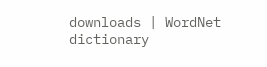downloads | WordNet dictionary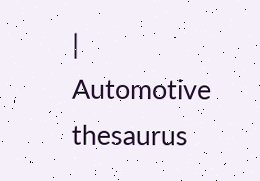| Automotive thesaurus